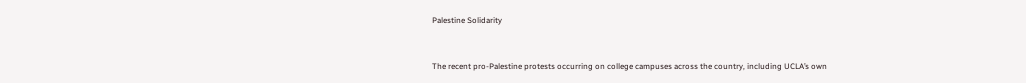Palestine Solidarity


The recent pro-Palestine protests occurring on college campuses across the country, including UCLA’s own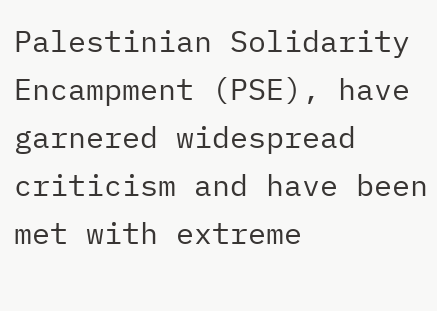Palestinian Solidarity Encampment (PSE), have garnered widespread criticism and have been met with extreme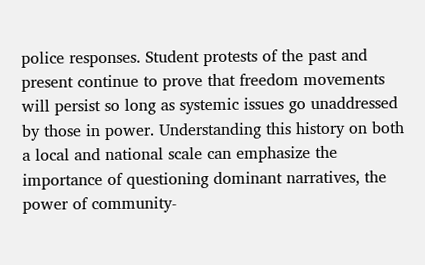police responses. Student protests of the past and present continue to prove that freedom movements will persist so long as systemic issues go unaddressed by those in power. Understanding this history on both a local and national scale can emphasize the importance of questioning dominant narratives, the power of community-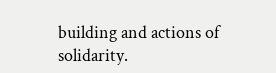building and actions of solidarity.